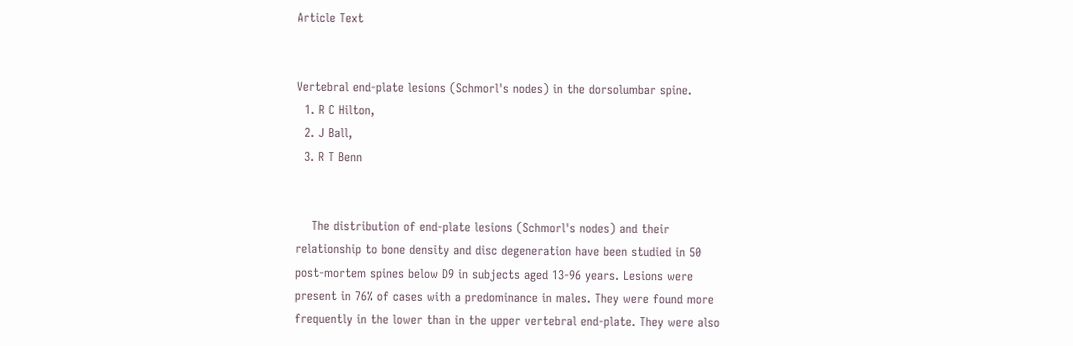Article Text


Vertebral end-plate lesions (Schmorl's nodes) in the dorsolumbar spine.
  1. R C Hilton,
  2. J Ball,
  3. R T Benn


    The distribution of end-plate lesions (Schmorl's nodes) and their relationship to bone density and disc degeneration have been studied in 50 post-mortem spines below D9 in subjects aged 13-96 years. Lesions were present in 76% of cases with a predominance in males. They were found more frequently in the lower than in the upper vertebral end-plate. They were also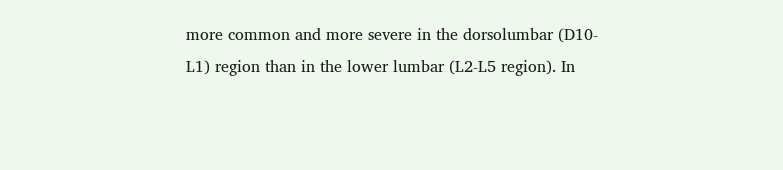more common and more severe in the dorsolumbar (D10-L1) region than in the lower lumbar (L2-L5 region). In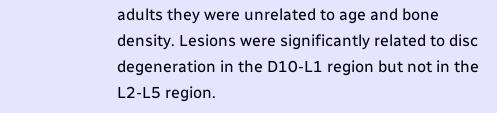adults they were unrelated to age and bone density. Lesions were significantly related to disc degeneration in the D10-L1 region but not in the L2-L5 region.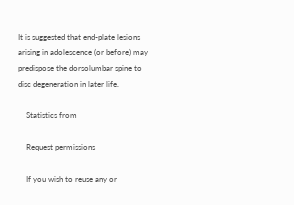It is suggested that end-plate lesions arising in adolescence (or before) may predispose the dorsolumbar spine to disc degeneration in later life.

    Statistics from

    Request permissions

    If you wish to reuse any or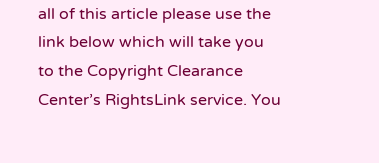all of this article please use the link below which will take you to the Copyright Clearance Center’s RightsLink service. You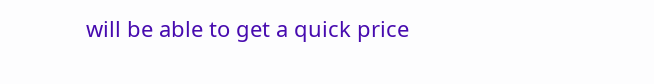will be able to get a quick price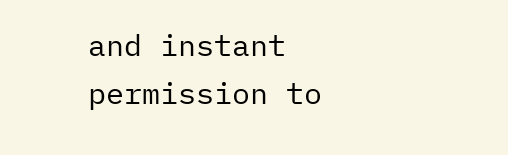and instant permission to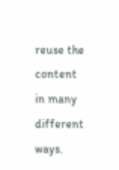reuse the content in many different ways.